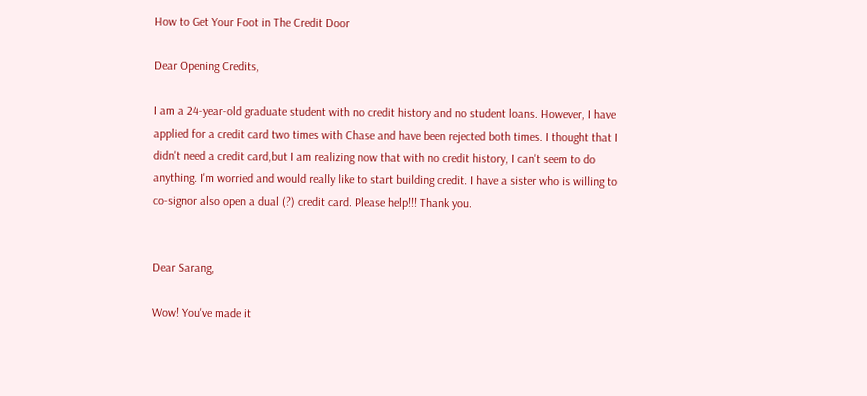How to Get Your Foot in The Credit Door

Dear Opening Credits,

I am a 24-year-old graduate student with no credit history and no student loans. However, I have applied for a credit card two times with Chase and have been rejected both times. I thought that I didn't need a credit card,but I am realizing now that with no credit history, I can't seem to do anything. I'm worried and would really like to start building credit. I have a sister who is willing to co-signor also open a dual (?) credit card. Please help!!! Thank you.


Dear Sarang,

Wow! You've made it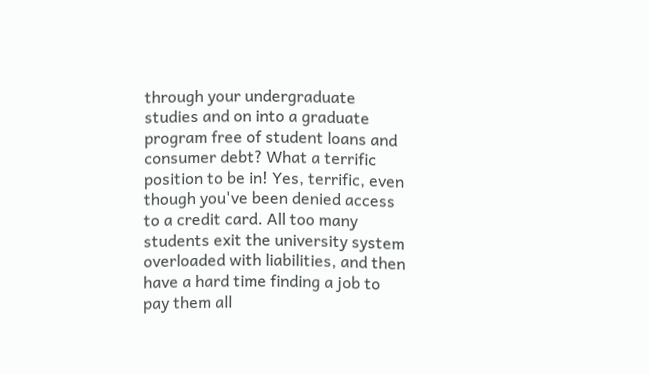through your undergraduate studies and on into a graduate program free of student loans and consumer debt? What a terrific position to be in! Yes, terrific, even though you've been denied access to a credit card. All too many students exit the university system overloaded with liabilities, and then have a hard time finding a job to pay them all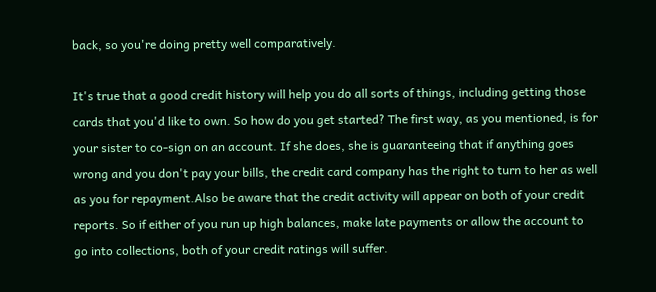back, so you're doing pretty well comparatively.

It's true that a good credit history will help you do all sorts of things, including getting those cards that you'd like to own. So how do you get started? The first way, as you mentioned, is for your sister to co-sign on an account. If she does, she is guaranteeing that if anything goes wrong and you don't pay your bills, the credit card company has the right to turn to her as well as you for repayment.Also be aware that the credit activity will appear on both of your credit reports. So if either of you run up high balances, make late payments or allow the account to go into collections, both of your credit ratings will suffer.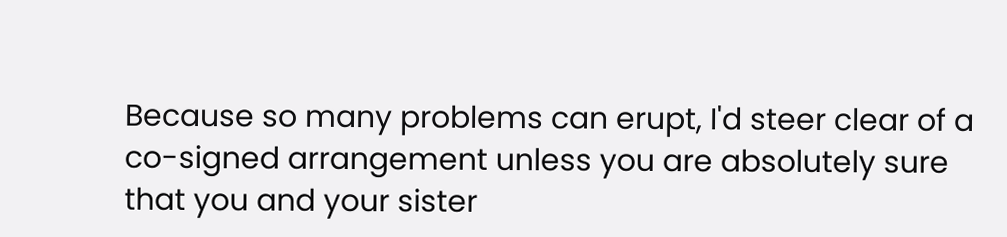Because so many problems can erupt, I'd steer clear of a co-signed arrangement unless you are absolutely sure that you and your sister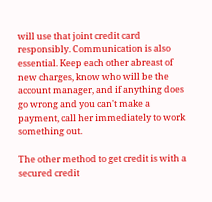will use that joint credit card responsibly. Communication is also essential. Keep each other abreast of new charges, know who will be the account manager, and if anything does go wrong and you can't make a payment, call her immediately to work something out.

The other method to get credit is with a secured credit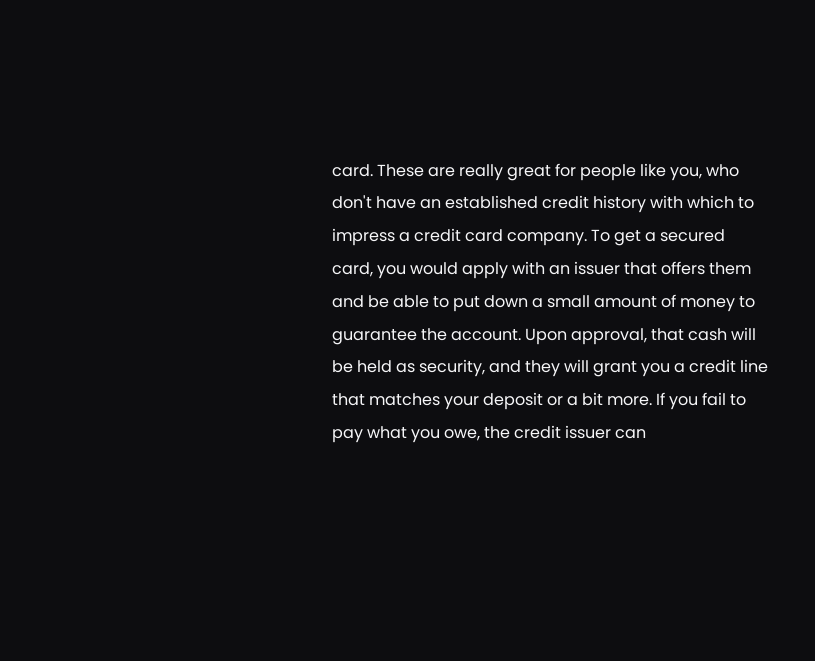card. These are really great for people like you, who don't have an established credit history with which to impress a credit card company. To get a secured card, you would apply with an issuer that offers them and be able to put down a small amount of money to guarantee the account. Upon approval, that cash will be held as security, and they will grant you a credit line that matches your deposit or a bit more. If you fail to pay what you owe, the credit issuer can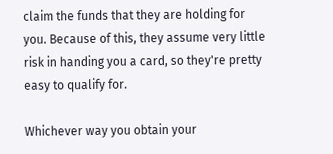claim the funds that they are holding for you. Because of this, they assume very little risk in handing you a card, so they're pretty easy to qualify for.

Whichever way you obtain your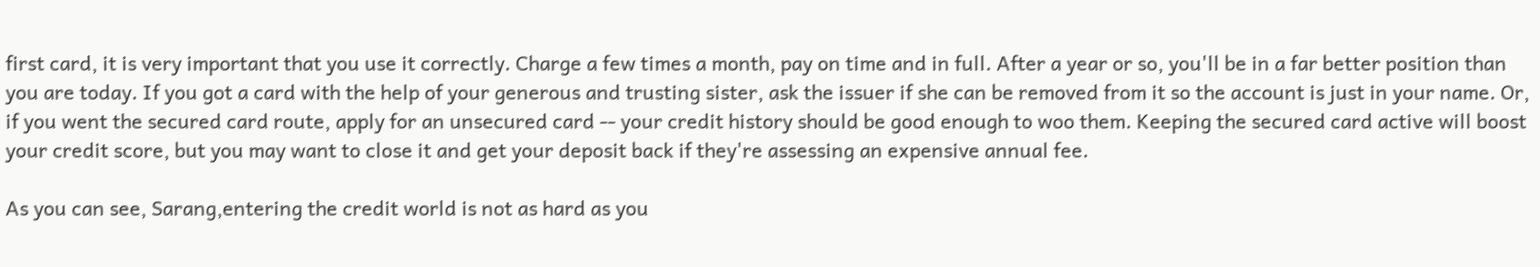first card, it is very important that you use it correctly. Charge a few times a month, pay on time and in full. After a year or so, you'll be in a far better position than you are today. If you got a card with the help of your generous and trusting sister, ask the issuer if she can be removed from it so the account is just in your name. Or, if you went the secured card route, apply for an unsecured card -- your credit history should be good enough to woo them. Keeping the secured card active will boost your credit score, but you may want to close it and get your deposit back if they're assessing an expensive annual fee.

As you can see, Sarang,entering the credit world is not as hard as you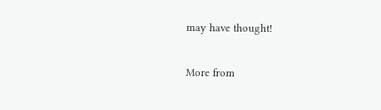may have thought!

More from